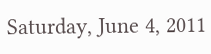Saturday, June 4, 2011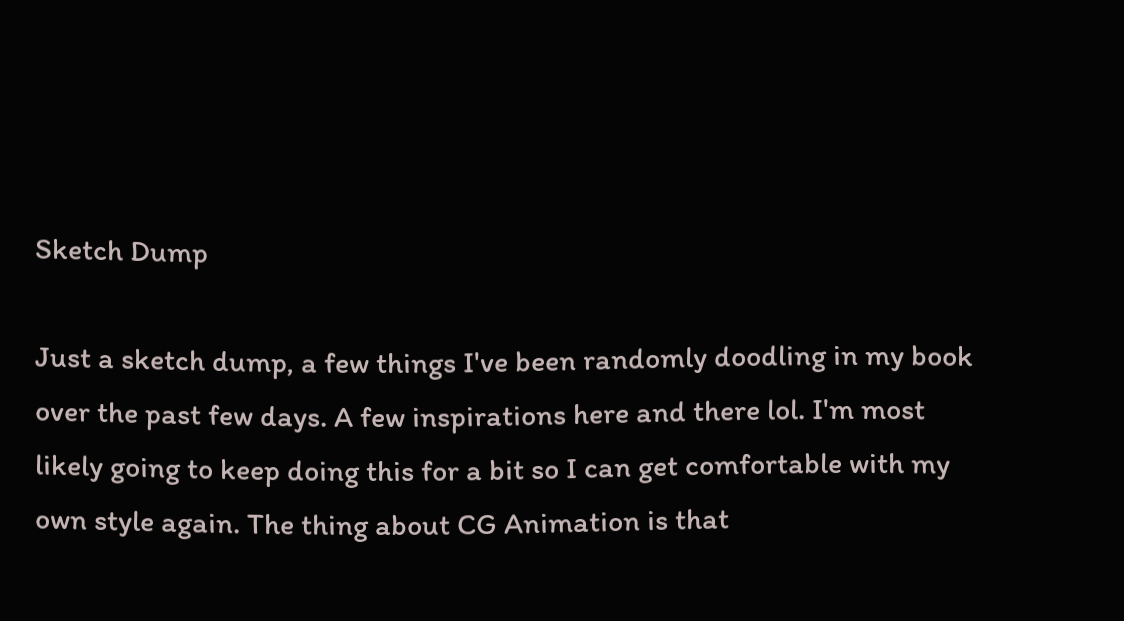Sketch Dump

Just a sketch dump, a few things I've been randomly doodling in my book over the past few days. A few inspirations here and there lol. I'm most likely going to keep doing this for a bit so I can get comfortable with my own style again. The thing about CG Animation is that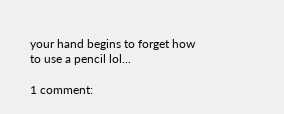your hand begins to forget how to use a pencil lol...

1 comment: